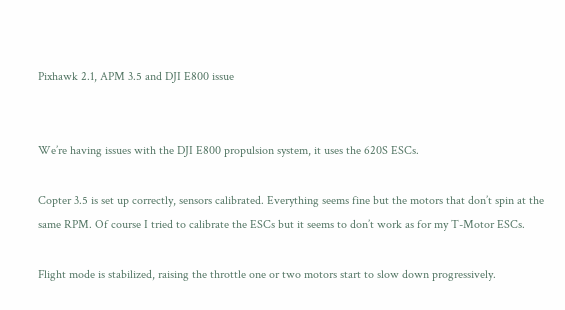Pixhawk 2.1, APM 3.5 and DJI E800 issue


We’re having issues with the DJI E800 propulsion system, it uses the 620S ESCs.

Copter 3.5 is set up correctly, sensors calibrated. Everything seems fine but the motors that don’t spin at the same RPM. Of course I tried to calibrate the ESCs but it seems to don’t work as for my T-Motor ESCs.

Flight mode is stabilized, raising the throttle one or two motors start to slow down progressively.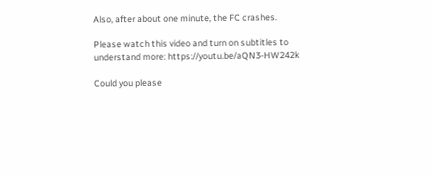Also, after about one minute, the FC crashes.

Please watch this video and turn on subtitles to understand more: https://youtu.be/aQN3-HW242k

Could you please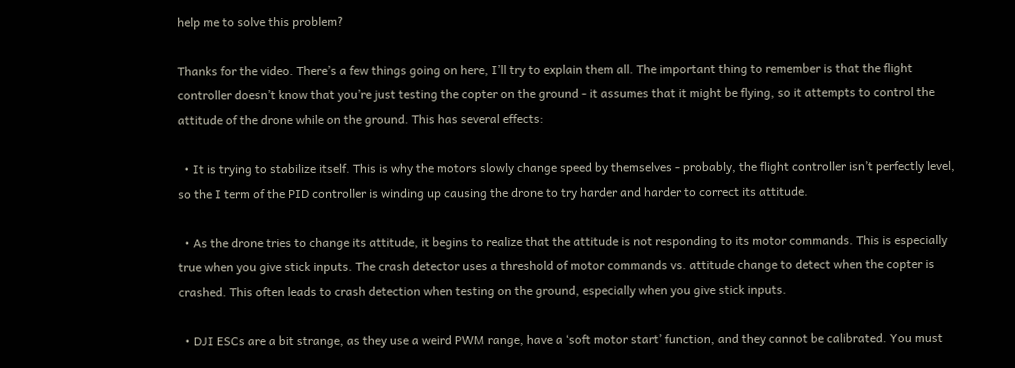help me to solve this problem?

Thanks for the video. There’s a few things going on here, I’ll try to explain them all. The important thing to remember is that the flight controller doesn’t know that you’re just testing the copter on the ground - it assumes that it might be flying, so it attempts to control the attitude of the drone while on the ground. This has several effects:

  • It is trying to stabilize itself. This is why the motors slowly change speed by themselves - probably, the flight controller isn’t perfectly level, so the I term of the PID controller is winding up causing the drone to try harder and harder to correct its attitude.

  • As the drone tries to change its attitude, it begins to realize that the attitude is not responding to its motor commands. This is especially true when you give stick inputs. The crash detector uses a threshold of motor commands vs. attitude change to detect when the copter is crashed. This often leads to crash detection when testing on the ground, especially when you give stick inputs.

  • DJI ESCs are a bit strange, as they use a weird PWM range, have a ‘soft motor start’ function, and they cannot be calibrated. You must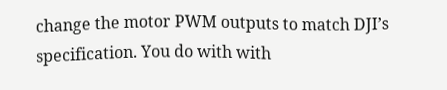change the motor PWM outputs to match DJI’s specification. You do with with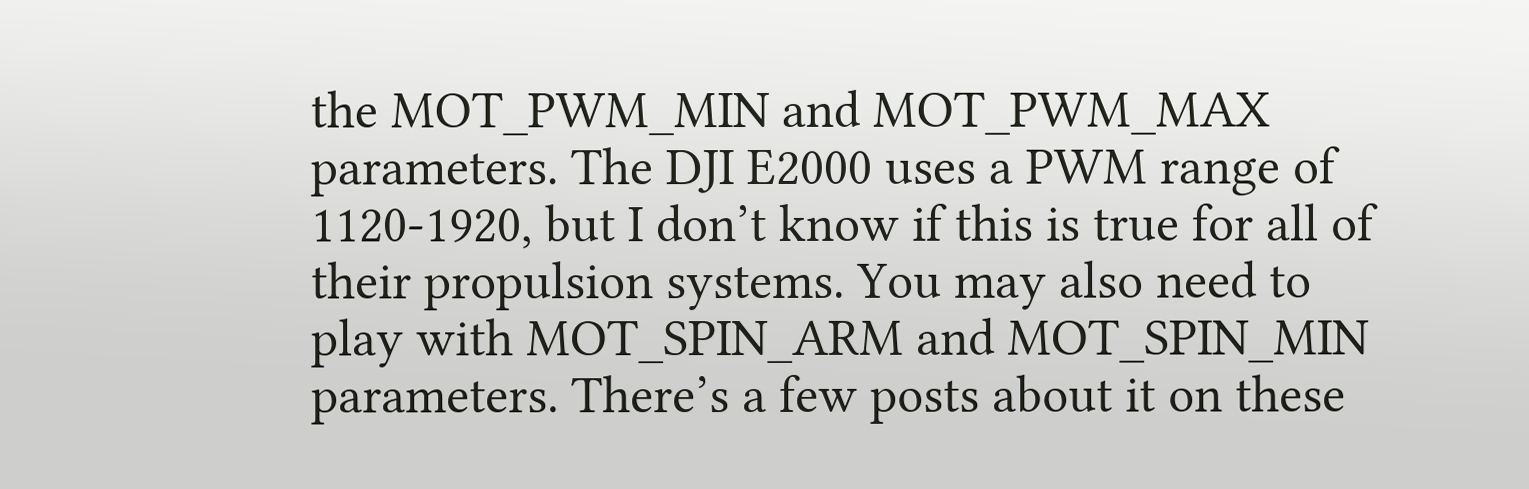the MOT_PWM_MIN and MOT_PWM_MAX parameters. The DJI E2000 uses a PWM range of 1120-1920, but I don’t know if this is true for all of their propulsion systems. You may also need to play with MOT_SPIN_ARM and MOT_SPIN_MIN parameters. There’s a few posts about it on these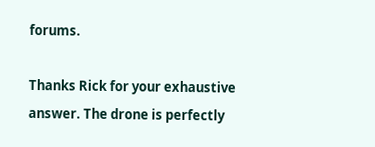forums.

Thanks Rick for your exhaustive answer. The drone is perfectly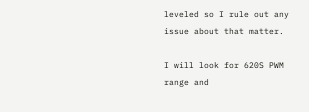leveled so I rule out any issue about that matter.

I will look for 620S PWM range and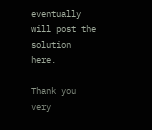eventually will post the solution here.

Thank you very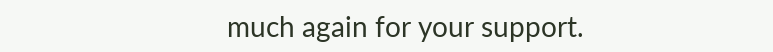much again for your support.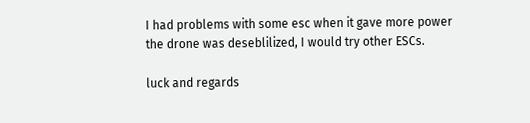I had problems with some esc when it gave more power the drone was deseblilized, I would try other ESCs.

luck and regards